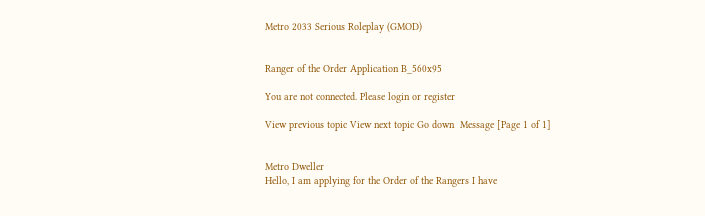Metro 2033 Serious Roleplay (GMOD)


Ranger of the Order Application B_560x95

You are not connected. Please login or register

View previous topic View next topic Go down  Message [Page 1 of 1]


Metro Dweller
Hello, I am applying for the Order of the Rangers I have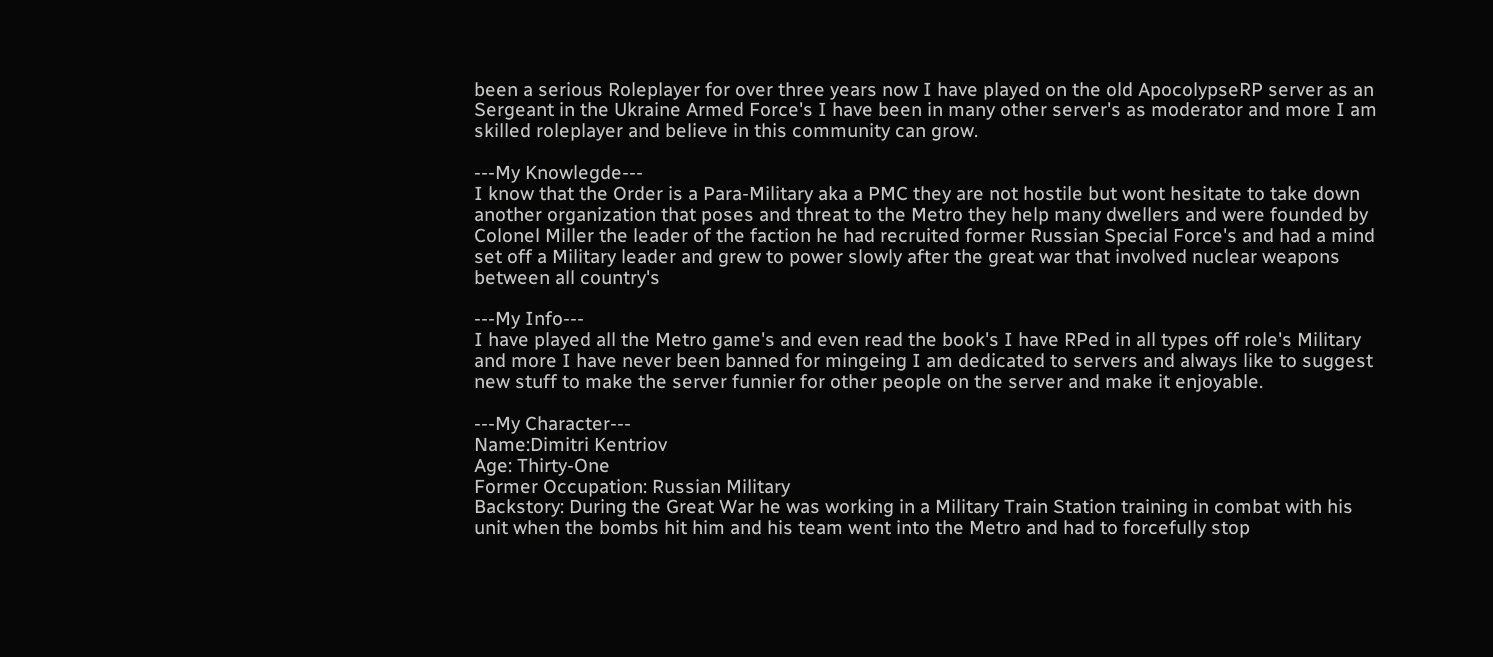been a serious Roleplayer for over three years now I have played on the old ApocolypseRP server as an Sergeant in the Ukraine Armed Force's I have been in many other server's as moderator and more I am skilled roleplayer and believe in this community can grow.

---My Knowlegde---
I know that the Order is a Para-Military aka a PMC they are not hostile but wont hesitate to take down another organization that poses and threat to the Metro they help many dwellers and were founded by Colonel Miller the leader of the faction he had recruited former Russian Special Force's and had a mind set off a Military leader and grew to power slowly after the great war that involved nuclear weapons between all country's

---My Info---
I have played all the Metro game's and even read the book's I have RPed in all types off role's Military and more I have never been banned for mingeing I am dedicated to servers and always like to suggest new stuff to make the server funnier for other people on the server and make it enjoyable.

---My Character---
Name:Dimitri Kentriov
Age: Thirty-One
Former Occupation: Russian Military
Backstory: During the Great War he was working in a Military Train Station training in combat with his unit when the bombs hit him and his team went into the Metro and had to forcefully stop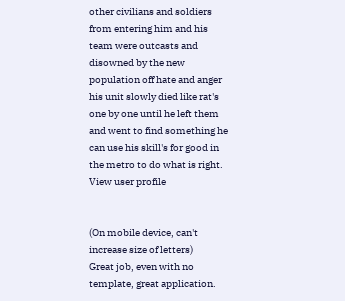other civilians and soldiers from entering him and his team were outcasts and disowned by the new population off hate and anger his unit slowly died like rat's one by one until he left them and went to find something he can use his skill's for good in the metro to do what is right.
View user profile


(On mobile device, can't increase size of letters)
Great job, even with no template, great application.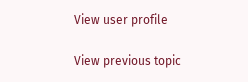View user profile

View previous topic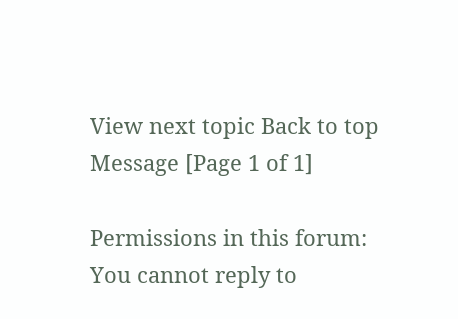View next topic Back to top  Message [Page 1 of 1]

Permissions in this forum:
You cannot reply to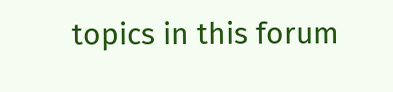topics in this forum